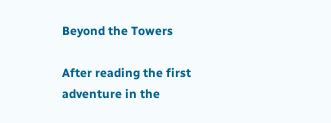Beyond the Towers

After reading the first adventure in the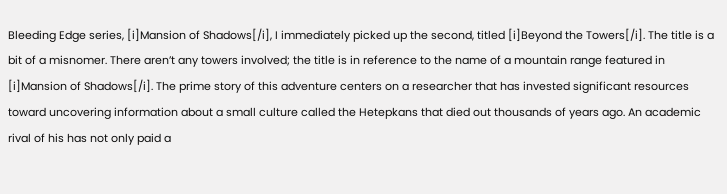Bleeding Edge series, [i]Mansion of Shadows[/i], I immediately picked up the second, titled [i]Beyond the Towers[/i]. The title is a bit of a misnomer. There aren’t any towers involved; the title is in reference to the name of a mountain range featured in [i]Mansion of Shadows[/i]. The prime story of this adventure centers on a researcher that has invested significant resources toward uncovering information about a small culture called the Hetepkans that died out thousands of years ago. An academic rival of his has not only paid a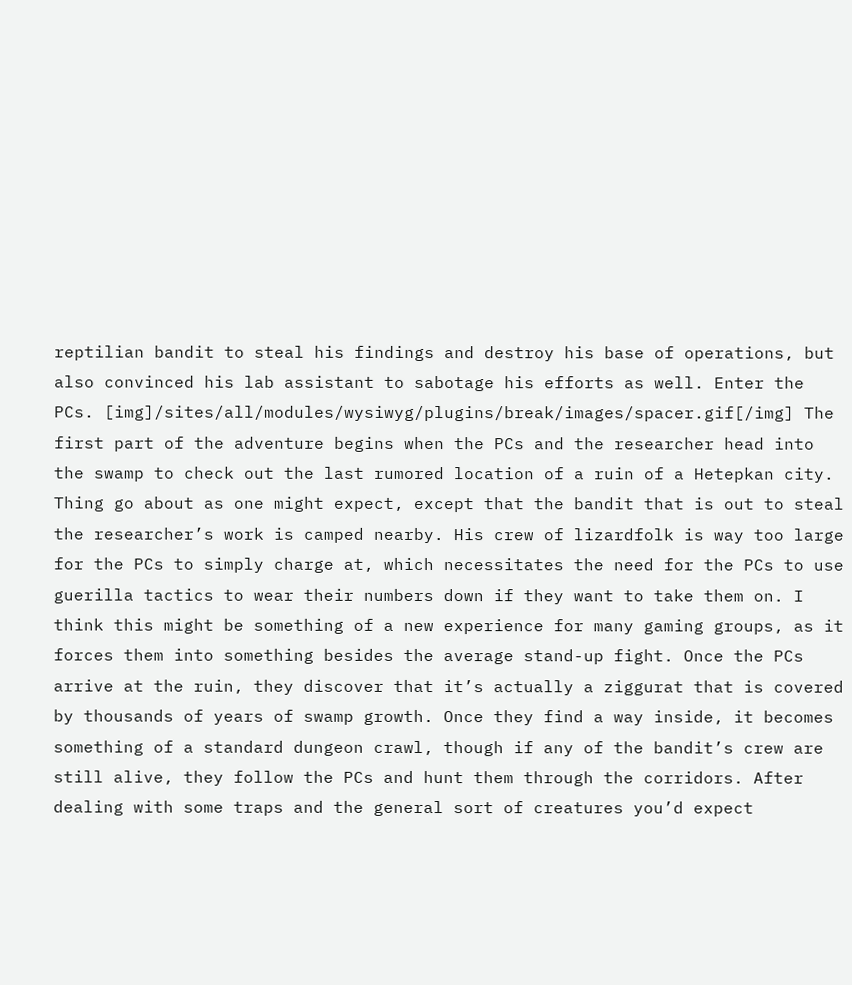reptilian bandit to steal his findings and destroy his base of operations, but also convinced his lab assistant to sabotage his efforts as well. Enter the PCs. [img]/sites/all/modules/wysiwyg/plugins/break/images/spacer.gif[/img] The first part of the adventure begins when the PCs and the researcher head into the swamp to check out the last rumored location of a ruin of a Hetepkan city. Thing go about as one might expect, except that the bandit that is out to steal the researcher’s work is camped nearby. His crew of lizardfolk is way too large for the PCs to simply charge at, which necessitates the need for the PCs to use guerilla tactics to wear their numbers down if they want to take them on. I think this might be something of a new experience for many gaming groups, as it forces them into something besides the average stand-up fight. Once the PCs arrive at the ruin, they discover that it’s actually a ziggurat that is covered by thousands of years of swamp growth. Once they find a way inside, it becomes something of a standard dungeon crawl, though if any of the bandit’s crew are still alive, they follow the PCs and hunt them through the corridors. After dealing with some traps and the general sort of creatures you’d expect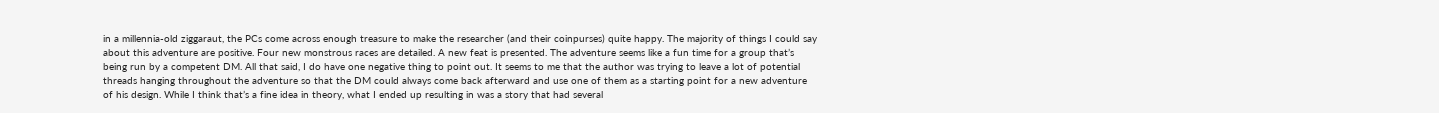in a millennia-old ziggaraut, the PCs come across enough treasure to make the researcher (and their coinpurses) quite happy. The majority of things I could say about this adventure are positive. Four new monstrous races are detailed. A new feat is presented. The adventure seems like a fun time for a group that’s being run by a competent DM. All that said, I do have one negative thing to point out. It seems to me that the author was trying to leave a lot of potential threads hanging throughout the adventure so that the DM could always come back afterward and use one of them as a starting point for a new adventure of his design. While I think that’s a fine idea in theory, what I ended up resulting in was a story that had several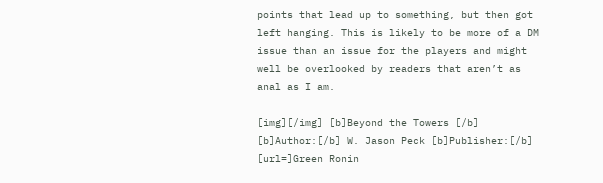points that lead up to something, but then got left hanging. This is likely to be more of a DM issue than an issue for the players and might well be overlooked by readers that aren’t as anal as I am.

[img][/img] [b]Beyond the Towers [/b]
[b]Author:[/b] W. Jason Peck [b]Publisher:[/b] [url=]Green Ronin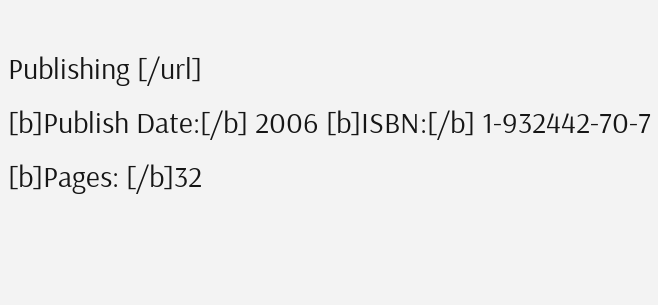Publishing [/url]
[b]Publish Date:[/b] 2006 [b]ISBN:[/b] 1-932442-70-7
[b]Pages: [/b]32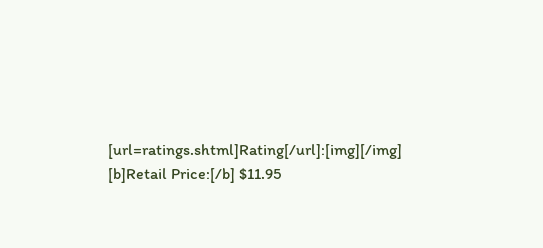[url=ratings.shtml]Rating[/url]:[img][/img]
[b]Retail Price:[/b] $11.95